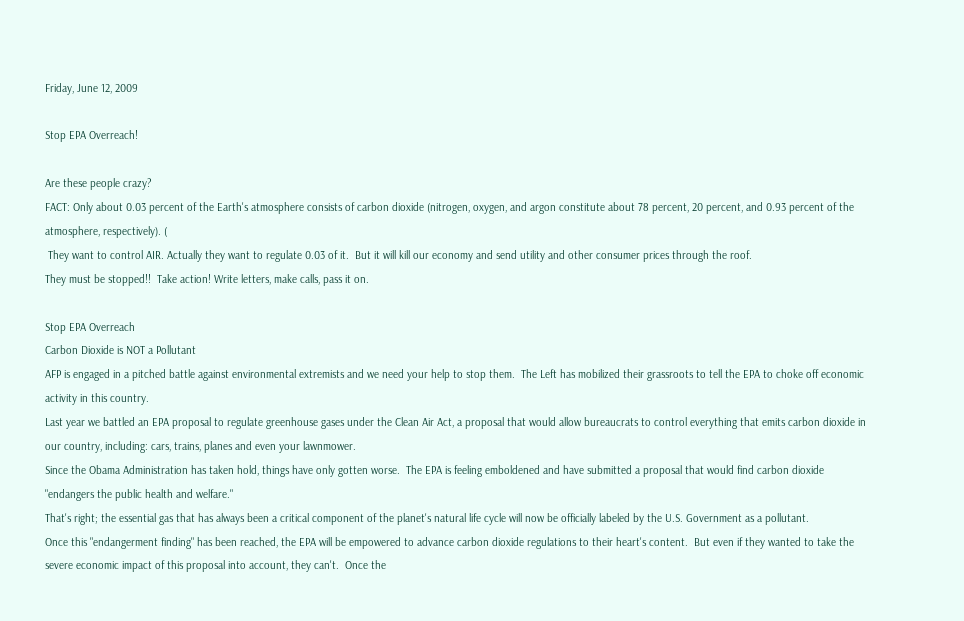Friday, June 12, 2009

Stop EPA Overreach!

Are these people crazy?
FACT: Only about 0.03 percent of the Earth's atmosphere consists of carbon dioxide (nitrogen, oxygen, and argon constitute about 78 percent, 20 percent, and 0.93 percent of the atmosphere, respectively). (
 They want to control AIR. Actually they want to regulate 0.03 of it.  But it will kill our economy and send utility and other consumer prices through the roof.
They must be stopped!!  Take action! Write letters, make calls, pass it on.

Stop EPA Overreach
Carbon Dioxide is NOT a Pollutant
AFP is engaged in a pitched battle against environmental extremists and we need your help to stop them.  The Left has mobilized their grassroots to tell the EPA to choke off economic activity in this country.
Last year we battled an EPA proposal to regulate greenhouse gases under the Clean Air Act, a proposal that would allow bureaucrats to control everything that emits carbon dioxide in our country, including: cars, trains, planes and even your lawnmower.
Since the Obama Administration has taken hold, things have only gotten worse.  The EPA is feeling emboldened and have submitted a proposal that would find carbon dioxide "endangers the public health and welfare."
That's right; the essential gas that has always been a critical component of the planet's natural life cycle will now be officially labeled by the U.S. Government as a pollutant.
Once this "endangerment finding" has been reached, the EPA will be empowered to advance carbon dioxide regulations to their heart's content.  But even if they wanted to take the severe economic impact of this proposal into account, they can't.  Once the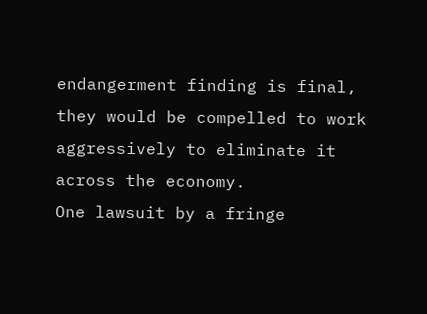endangerment finding is final, they would be compelled to work aggressively to eliminate it across the economy.
One lawsuit by a fringe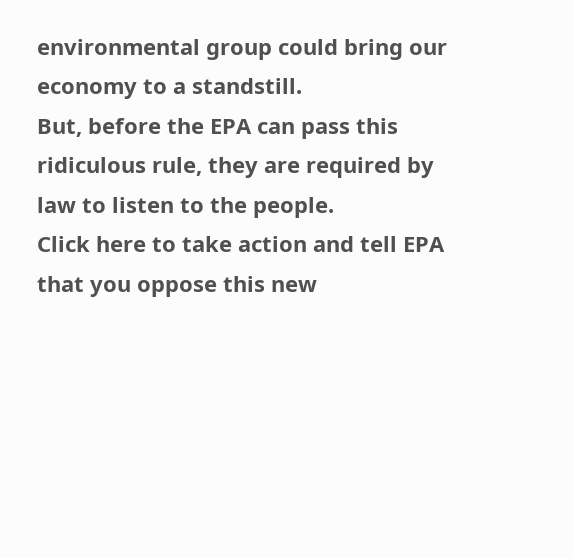environmental group could bring our economy to a standstill.
But, before the EPA can pass this ridiculous rule, they are required by law to listen to the people.
Click here to take action and tell EPA that you oppose this new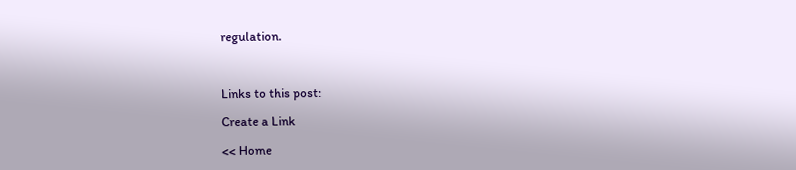regulation.



Links to this post:

Create a Link

<< Home